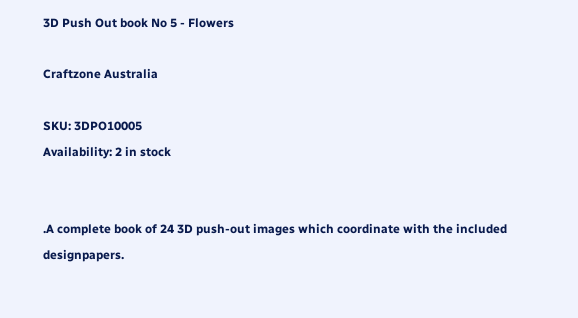3D Push Out book No 5 - Flowers

Craftzone Australia

SKU: 3DPO10005
Availability: 2 in stock


.A complete book of 24 3D push-out images which coordinate with the included designpapers.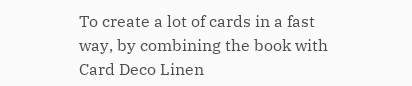To create a lot of cards in a fast way, by combining the book with Card Deco Linen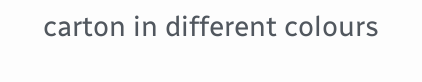carton in different colours